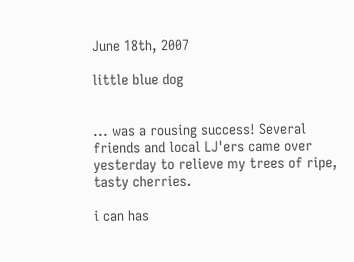June 18th, 2007

little blue dog


... was a rousing success! Several friends and local LJ'ers came over yesterday to relieve my trees of ripe, tasty cherries.

i can has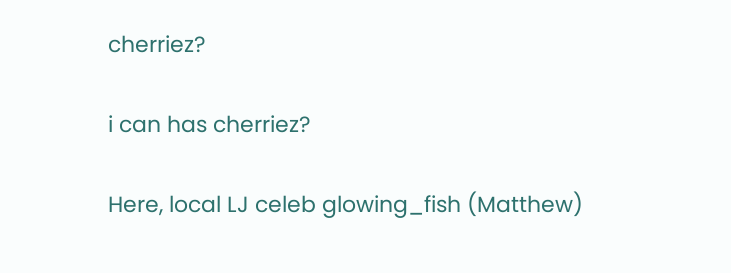cherriez?

i can has cherriez?

Here, local LJ celeb glowing_fish (Matthew)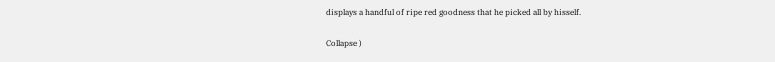displays a handful of ripe red goodness that he picked all by hisself.

Collapse )